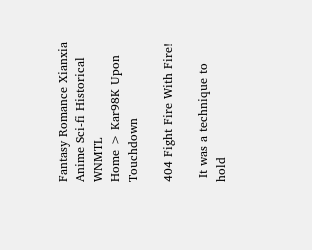Fantasy Romance Xianxia Anime Sci-fi Historical WNMTL
Home > Kar98K Upon Touchdown

404 Fight Fire With Fire!

 It was a technique to hold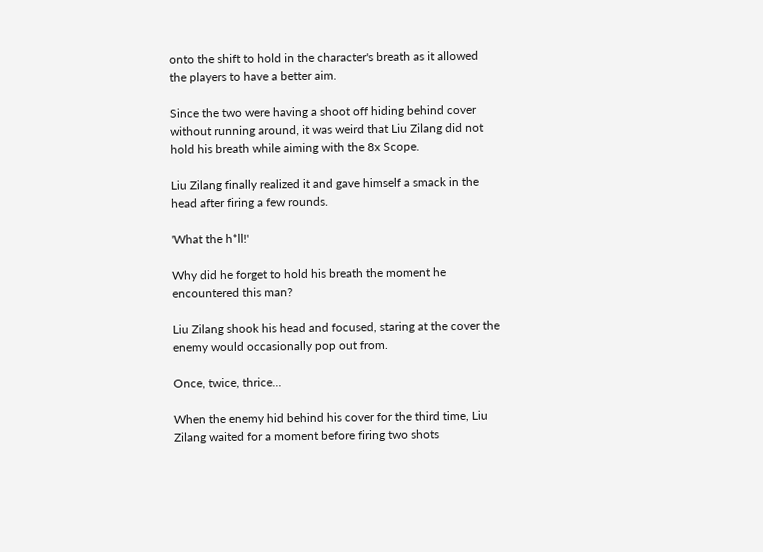onto the shift to hold in the character's breath as it allowed the players to have a better aim.

Since the two were having a shoot off hiding behind cover without running around, it was weird that Liu Zilang did not hold his breath while aiming with the 8x Scope.

Liu Zilang finally realized it and gave himself a smack in the head after firing a few rounds.

'What the h*ll!'

Why did he forget to hold his breath the moment he encountered this man?

Liu Zilang shook his head and focused, staring at the cover the enemy would occasionally pop out from.

Once, twice, thrice...

When the enemy hid behind his cover for the third time, Liu Zilang waited for a moment before firing two shots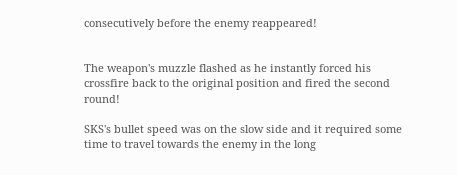consecutively before the enemy reappeared!


The weapon's muzzle flashed as he instantly forced his crossfire back to the original position and fired the second round!

SKS's bullet speed was on the slow side and it required some time to travel towards the enemy in the long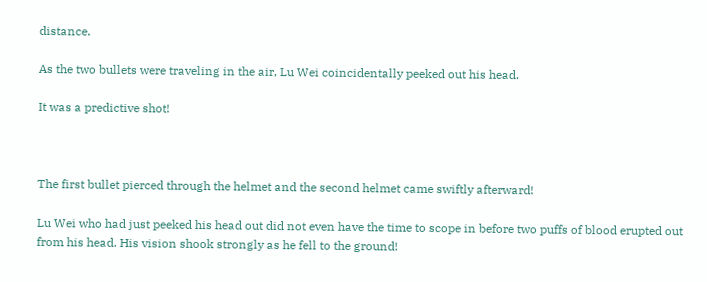distance.

As the two bullets were traveling in the air, Lu Wei coincidentally peeked out his head.

It was a predictive shot!



The first bullet pierced through the helmet and the second helmet came swiftly afterward!

Lu Wei who had just peeked his head out did not even have the time to scope in before two puffs of blood erupted out from his head. His vision shook strongly as he fell to the ground!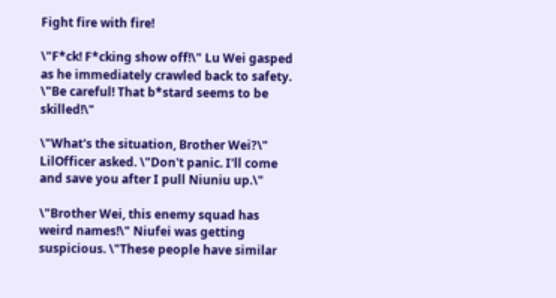Fight fire with fire!

\"F*ck! F*cking show off!\" Lu Wei gasped as he immediately crawled back to safety. \"Be careful! That b*stard seems to be skilled!\"

\"What's the situation, Brother Wei?\" LilOfficer asked. \"Don't panic. I'll come and save you after I pull Niuniu up.\"

\"Brother Wei, this enemy squad has weird names!\" Niufei was getting suspicious. \"These people have similar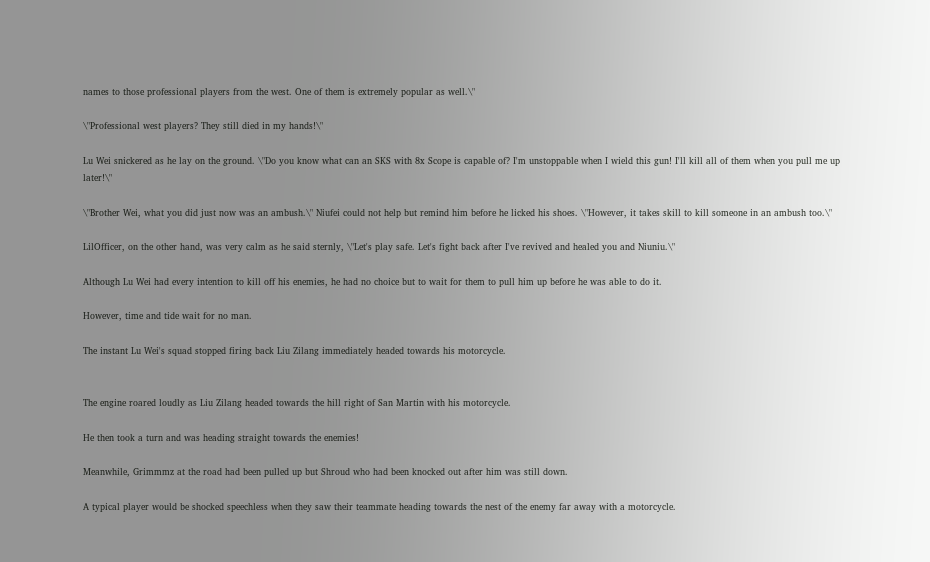names to those professional players from the west. One of them is extremely popular as well.\"

\"Professional west players? They still died in my hands!\"

Lu Wei snickered as he lay on the ground. \"Do you know what can an SKS with 8x Scope is capable of? I'm unstoppable when I wield this gun! I'll kill all of them when you pull me up later!\"

\"Brother Wei, what you did just now was an ambush.\" Niufei could not help but remind him before he licked his shoes. \"However, it takes skill to kill someone in an ambush too.\"

LilOfficer, on the other hand, was very calm as he said sternly, \"Let's play safe. Let's fight back after I've revived and healed you and Niuniu.\"

Although Lu Wei had every intention to kill off his enemies, he had no choice but to wait for them to pull him up before he was able to do it.

However, time and tide wait for no man.

The instant Lu Wei's squad stopped firing back Liu Zilang immediately headed towards his motorcycle.


The engine roared loudly as Liu Zilang headed towards the hill right of San Martin with his motorcycle.

He then took a turn and was heading straight towards the enemies!

Meanwhile, Grimmmz at the road had been pulled up but Shroud who had been knocked out after him was still down.

A typical player would be shocked speechless when they saw their teammate heading towards the nest of the enemy far away with a motorcycle.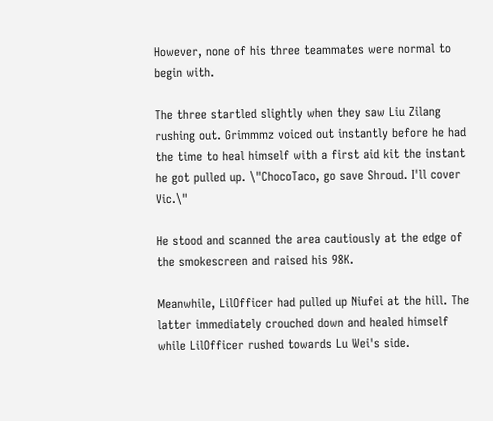However, none of his three teammates were normal to begin with.

The three startled slightly when they saw Liu Zilang rushing out. Grimmmz voiced out instantly before he had the time to heal himself with a first aid kit the instant he got pulled up. \"ChocoTaco, go save Shroud. I'll cover Vic.\"

He stood and scanned the area cautiously at the edge of the smokescreen and raised his 98K.

Meanwhile, LilOfficer had pulled up Niufei at the hill. The latter immediately crouched down and healed himself while LilOfficer rushed towards Lu Wei's side.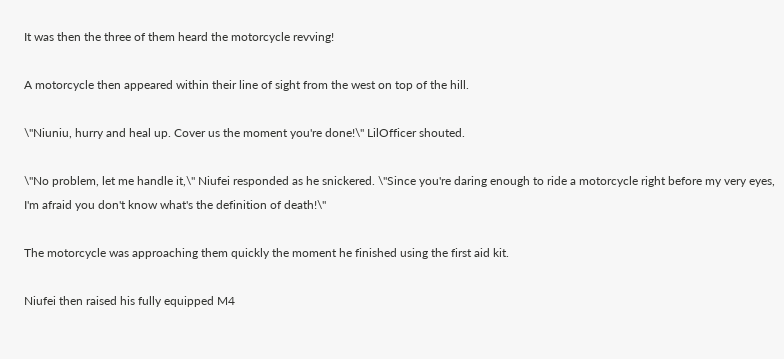It was then the three of them heard the motorcycle revving!

A motorcycle then appeared within their line of sight from the west on top of the hill.

\"Niuniu, hurry and heal up. Cover us the moment you're done!\" LilOfficer shouted.

\"No problem, let me handle it,\" Niufei responded as he snickered. \"Since you're daring enough to ride a motorcycle right before my very eyes, I'm afraid you don't know what's the definition of death!\"

The motorcycle was approaching them quickly the moment he finished using the first aid kit.

Niufei then raised his fully equipped M4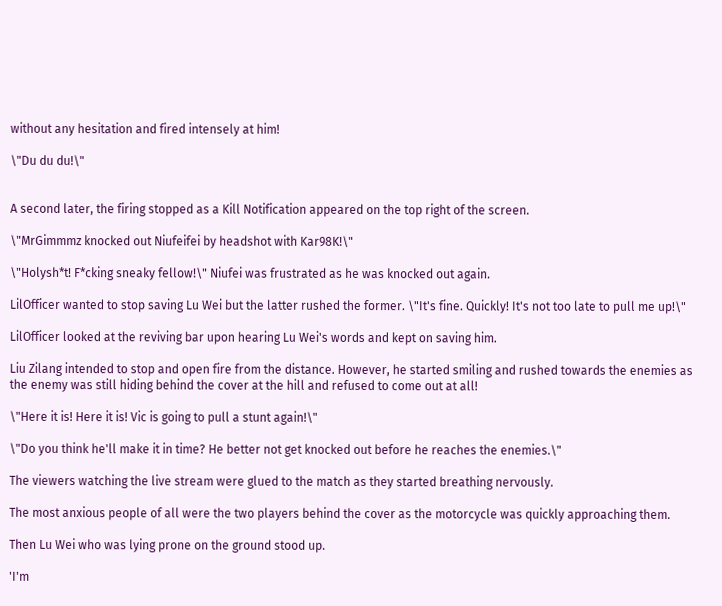without any hesitation and fired intensely at him!

\"Du du du!\"


A second later, the firing stopped as a Kill Notification appeared on the top right of the screen.

\"MrGimmmz knocked out Niufeifei by headshot with Kar98K!\"

\"Holysh*t! F*cking sneaky fellow!\" Niufei was frustrated as he was knocked out again.

LilOfficer wanted to stop saving Lu Wei but the latter rushed the former. \"It's fine. Quickly! It's not too late to pull me up!\"

LilOfficer looked at the reviving bar upon hearing Lu Wei's words and kept on saving him.

Liu Zilang intended to stop and open fire from the distance. However, he started smiling and rushed towards the enemies as the enemy was still hiding behind the cover at the hill and refused to come out at all!

\"Here it is! Here it is! Vic is going to pull a stunt again!\"

\"Do you think he'll make it in time? He better not get knocked out before he reaches the enemies.\"

The viewers watching the live stream were glued to the match as they started breathing nervously.

The most anxious people of all were the two players behind the cover as the motorcycle was quickly approaching them.

Then Lu Wei who was lying prone on the ground stood up.

'I'm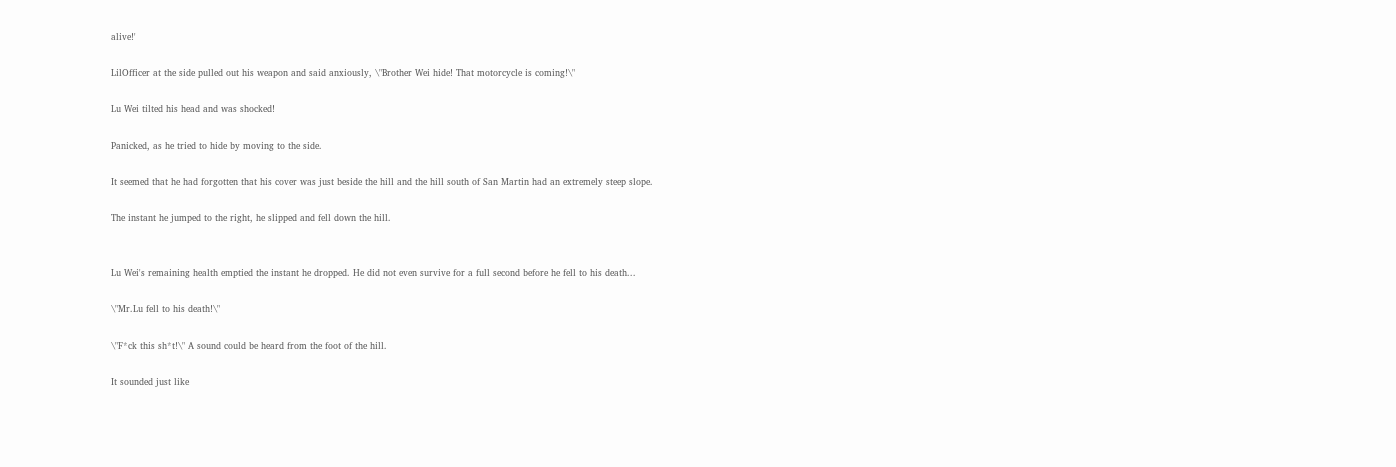alive!'

LilOfficer at the side pulled out his weapon and said anxiously, \"Brother Wei hide! That motorcycle is coming!\"

Lu Wei tilted his head and was shocked!

Panicked, as he tried to hide by moving to the side.

It seemed that he had forgotten that his cover was just beside the hill and the hill south of San Martin had an extremely steep slope.

The instant he jumped to the right, he slipped and fell down the hill.


Lu Wei's remaining health emptied the instant he dropped. He did not even survive for a full second before he fell to his death...

\"Mr.Lu fell to his death!\"

\"F*ck this sh*t!\" A sound could be heard from the foot of the hill.

It sounded just like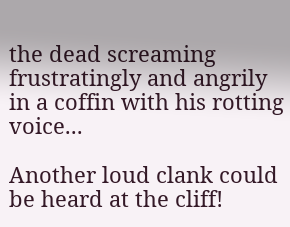the dead screaming frustratingly and angrily in a coffin with his rotting voice...

Another loud clank could be heard at the cliff!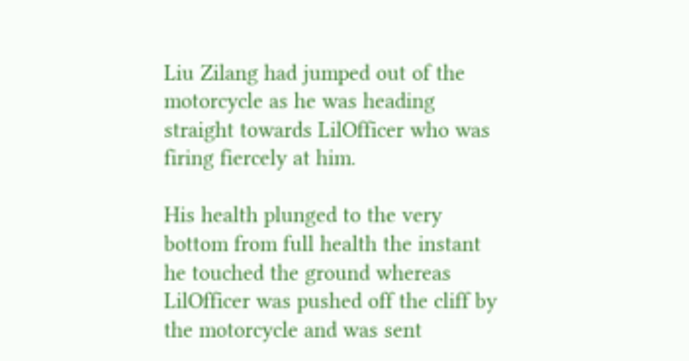Liu Zilang had jumped out of the motorcycle as he was heading straight towards LilOfficer who was firing fiercely at him.

His health plunged to the very bottom from full health the instant he touched the ground whereas LilOfficer was pushed off the cliff by the motorcycle and was sent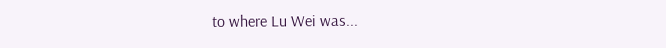to where Lu Wei was...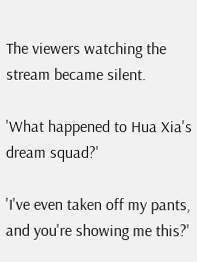The viewers watching the stream became silent.

'What happened to Hua Xia's dream squad?'

'I've even taken off my pants, and you're showing me this?'